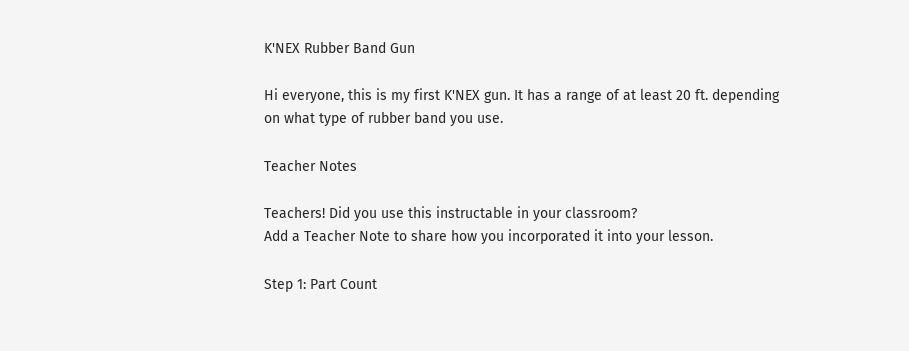K'NEX Rubber Band Gun

Hi everyone, this is my first K'NEX gun. It has a range of at least 20 ft. depending on what type of rubber band you use.

Teacher Notes

Teachers! Did you use this instructable in your classroom?
Add a Teacher Note to share how you incorporated it into your lesson.

Step 1: Part Count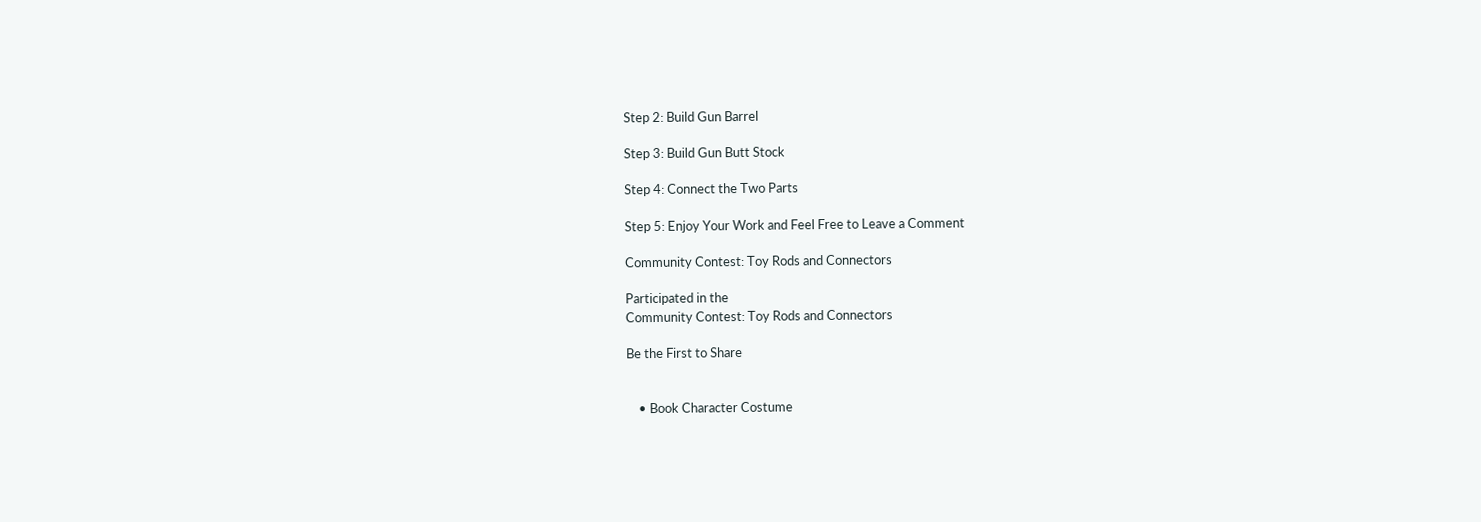Step 2: Build Gun Barrel

Step 3: Build Gun Butt Stock

Step 4: Connect the Two Parts

Step 5: Enjoy Your Work and Feel Free to Leave a Comment

Community Contest: Toy Rods and Connectors

Participated in the
Community Contest: Toy Rods and Connectors

Be the First to Share


    • Book Character Costume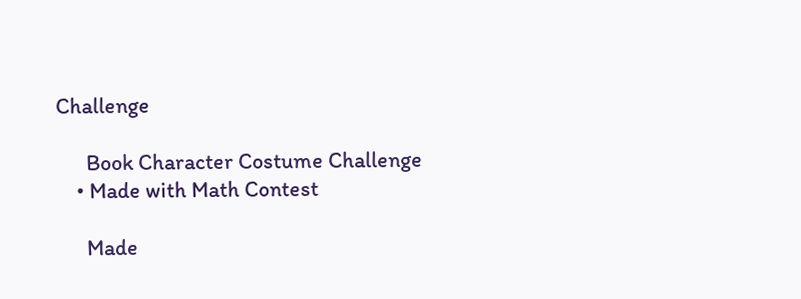Challenge

      Book Character Costume Challenge
    • Made with Math Contest

      Made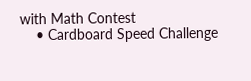with Math Contest
    • Cardboard Speed Challenge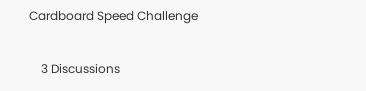Cardboard Speed Challenge

    3 Discussions